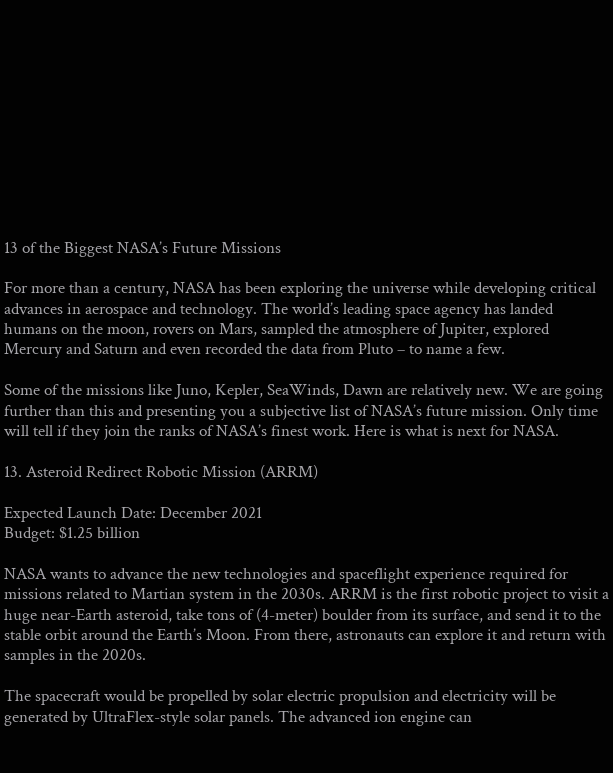13 of the Biggest NASA’s Future Missions

For more than a century, NASA has been exploring the universe while developing critical advances in aerospace and technology. The world’s leading space agency has landed humans on the moon, rovers on Mars, sampled the atmosphere of Jupiter, explored Mercury and Saturn and even recorded the data from Pluto – to name a few.

Some of the missions like Juno, Kepler, SeaWinds, Dawn are relatively new. We are going further than this and presenting you a subjective list of NASA’s future mission. Only time will tell if they join the ranks of NASA’s finest work. Here is what is next for NASA.

13. Asteroid Redirect Robotic Mission (ARRM)

Expected Launch Date: December 2021
Budget: $1.25 billion

NASA wants to advance the new technologies and spaceflight experience required for missions related to Martian system in the 2030s. ARRM is the first robotic project to visit a huge near-Earth asteroid, take tons of (4-meter) boulder from its surface, and send it to the stable orbit around the Earth’s Moon. From there, astronauts can explore it and return with samples in the 2020s.

The spacecraft would be propelled by solar electric propulsion and electricity will be generated by UltraFlex-style solar panels. The advanced ion engine can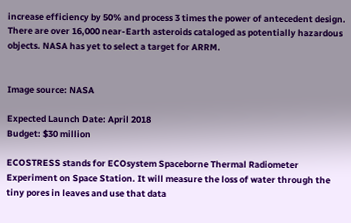increase efficiency by 50% and process 3 times the power of antecedent design. There are over 16,000 near-Earth asteroids cataloged as potentially hazardous objects. NASA has yet to select a target for ARRM.


Image source: NASA

Expected Launch Date: April 2018
Budget: $30 million

ECOSTRESS stands for ECOsystem Spaceborne Thermal Radiometer Experiment on Space Station. It will measure the loss of water through the tiny pores in leaves and use that data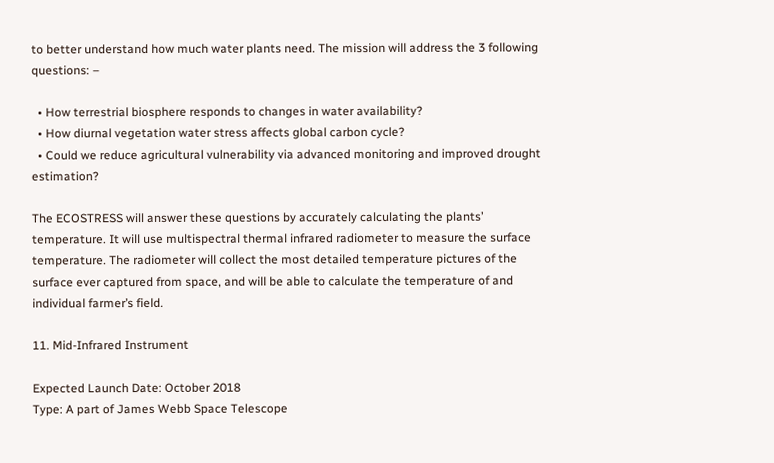to better understand how much water plants need. The mission will address the 3 following questions: –

  • How terrestrial biosphere responds to changes in water availability?
  • How diurnal vegetation water stress affects global carbon cycle?
  • Could we reduce agricultural vulnerability via advanced monitoring and improved drought estimation?

The ECOSTRESS will answer these questions by accurately calculating the plants’ temperature. It will use multispectral thermal infrared radiometer to measure the surface temperature. The radiometer will collect the most detailed temperature pictures of the surface ever captured from space, and will be able to calculate the temperature of and individual farmer’s field.

11. Mid-Infrared Instrument

Expected Launch Date: October 2018
Type: A part of James Webb Space Telescope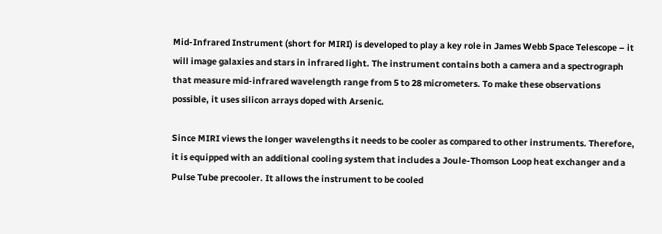Mid-Infrared Instrument (short for MIRI) is developed to play a key role in James Webb Space Telescope – it will image galaxies and stars in infrared light. The instrument contains both a camera and a spectrograph that measure mid-infrared wavelength range from 5 to 28 micrometers. To make these observations possible, it uses silicon arrays doped with Arsenic.

Since MIRI views the longer wavelengths it needs to be cooler as compared to other instruments. Therefore, it is equipped with an additional cooling system that includes a Joule-Thomson Loop heat exchanger and a Pulse Tube precooler. It allows the instrument to be cooled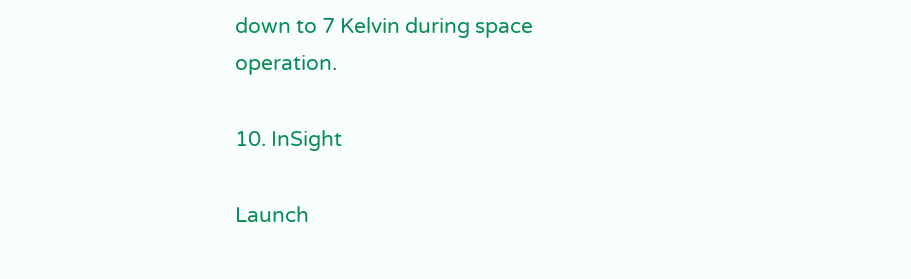down to 7 Kelvin during space operation.

10. InSight

Launch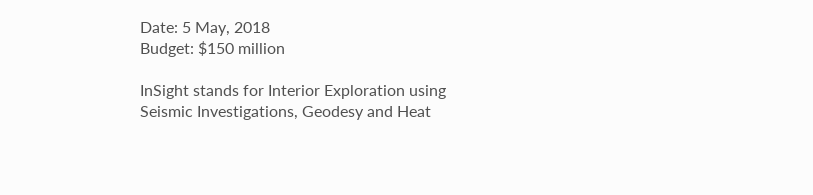Date: 5 May, 2018
Budget: $150 million

InSight stands for Interior Exploration using Seismic Investigations, Geodesy and Heat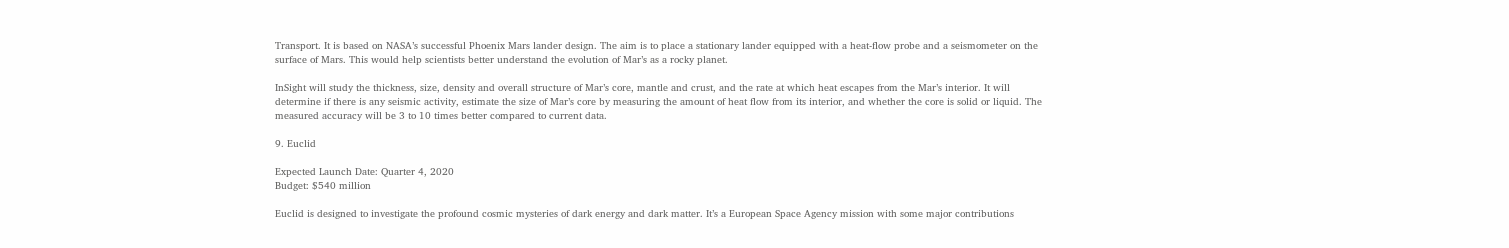Transport. It is based on NASA’s successful Phoenix Mars lander design. The aim is to place a stationary lander equipped with a heat-flow probe and a seismometer on the surface of Mars. This would help scientists better understand the evolution of Mar’s as a rocky planet.

InSight will study the thickness, size, density and overall structure of Mar’s core, mantle and crust, and the rate at which heat escapes from the Mar’s interior. It will determine if there is any seismic activity, estimate the size of Mar’s core by measuring the amount of heat flow from its interior, and whether the core is solid or liquid. The measured accuracy will be 3 to 10 times better compared to current data.

9. Euclid

Expected Launch Date: Quarter 4, 2020
Budget: $540 million

Euclid is designed to investigate the profound cosmic mysteries of dark energy and dark matter. It’s a European Space Agency mission with some major contributions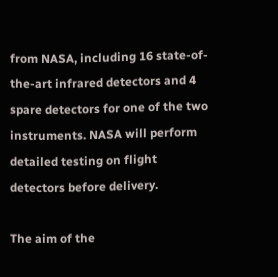from NASA, including 16 state-of-the-art infrared detectors and 4 spare detectors for one of the two instruments. NASA will perform detailed testing on flight detectors before delivery.

The aim of the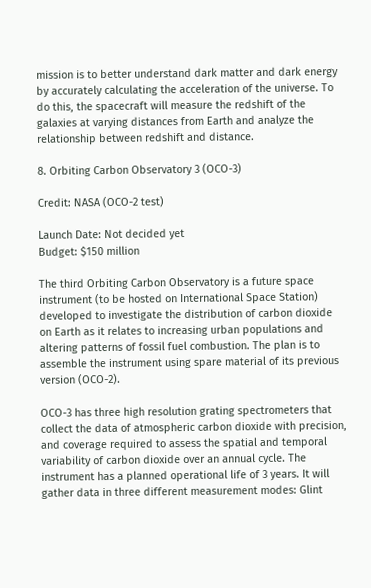mission is to better understand dark matter and dark energy by accurately calculating the acceleration of the universe. To do this, the spacecraft will measure the redshift of the galaxies at varying distances from Earth and analyze the relationship between redshift and distance.

8. Orbiting Carbon Observatory 3 (OCO-3)

Credit: NASA (OCO-2 test)

Launch Date: Not decided yet
Budget: $150 million

The third Orbiting Carbon Observatory is a future space instrument (to be hosted on International Space Station) developed to investigate the distribution of carbon dioxide on Earth as it relates to increasing urban populations and altering patterns of fossil fuel combustion. The plan is to assemble the instrument using spare material of its previous version (OCO-2).

OCO-3 has three high resolution grating spectrometers that collect the data of atmospheric carbon dioxide with precision, and coverage required to assess the spatial and temporal variability of carbon dioxide over an annual cycle. The instrument has a planned operational life of 3 years. It will gather data in three different measurement modes: Glint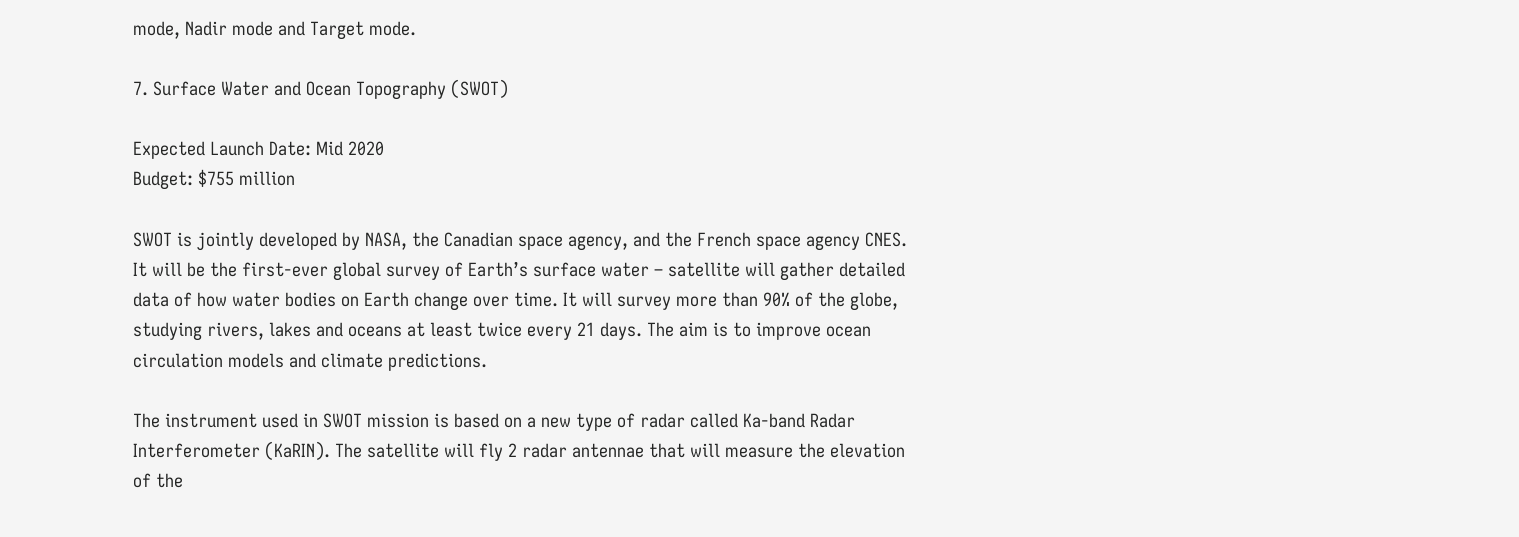mode, Nadir mode and Target mode.

7. Surface Water and Ocean Topography (SWOT)

Expected Launch Date: Mid 2020
Budget: $755 million

SWOT is jointly developed by NASA, the Canadian space agency, and the French space agency CNES. It will be the first-ever global survey of Earth’s surface water – satellite will gather detailed data of how water bodies on Earth change over time. It will survey more than 90% of the globe, studying rivers, lakes and oceans at least twice every 21 days. The aim is to improve ocean circulation models and climate predictions.

The instrument used in SWOT mission is based on a new type of radar called Ka-band Radar Interferometer (KaRIN). The satellite will fly 2 radar antennae that will measure the elevation of the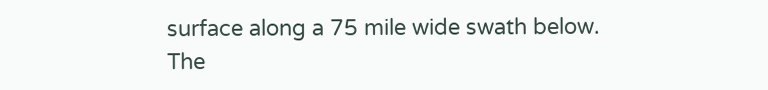surface along a 75 mile wide swath below. The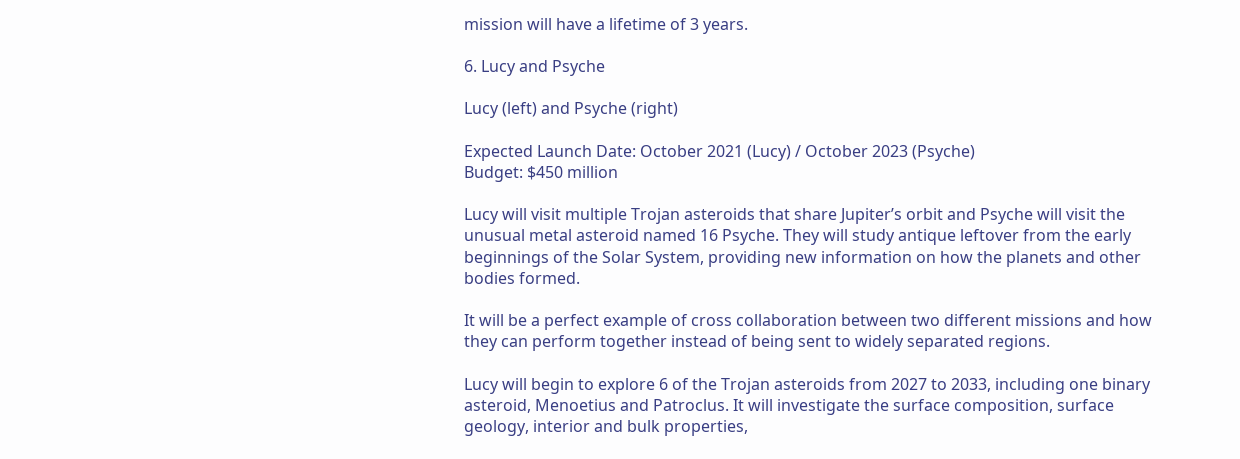mission will have a lifetime of 3 years.

6. Lucy and Psyche

Lucy (left) and Psyche (right)

Expected Launch Date: October 2021 (Lucy) / October 2023 (Psyche)
Budget: $450 million

Lucy will visit multiple Trojan asteroids that share Jupiter’s orbit and Psyche will visit the unusual metal asteroid named 16 Psyche. They will study antique leftover from the early beginnings of the Solar System, providing new information on how the planets and other bodies formed.

It will be a perfect example of cross collaboration between two different missions and how they can perform together instead of being sent to widely separated regions.

Lucy will begin to explore 6 of the Trojan asteroids from 2027 to 2033, including one binary asteroid, Menoetius and Patroclus. It will investigate the surface composition, surface geology, interior and bulk properties,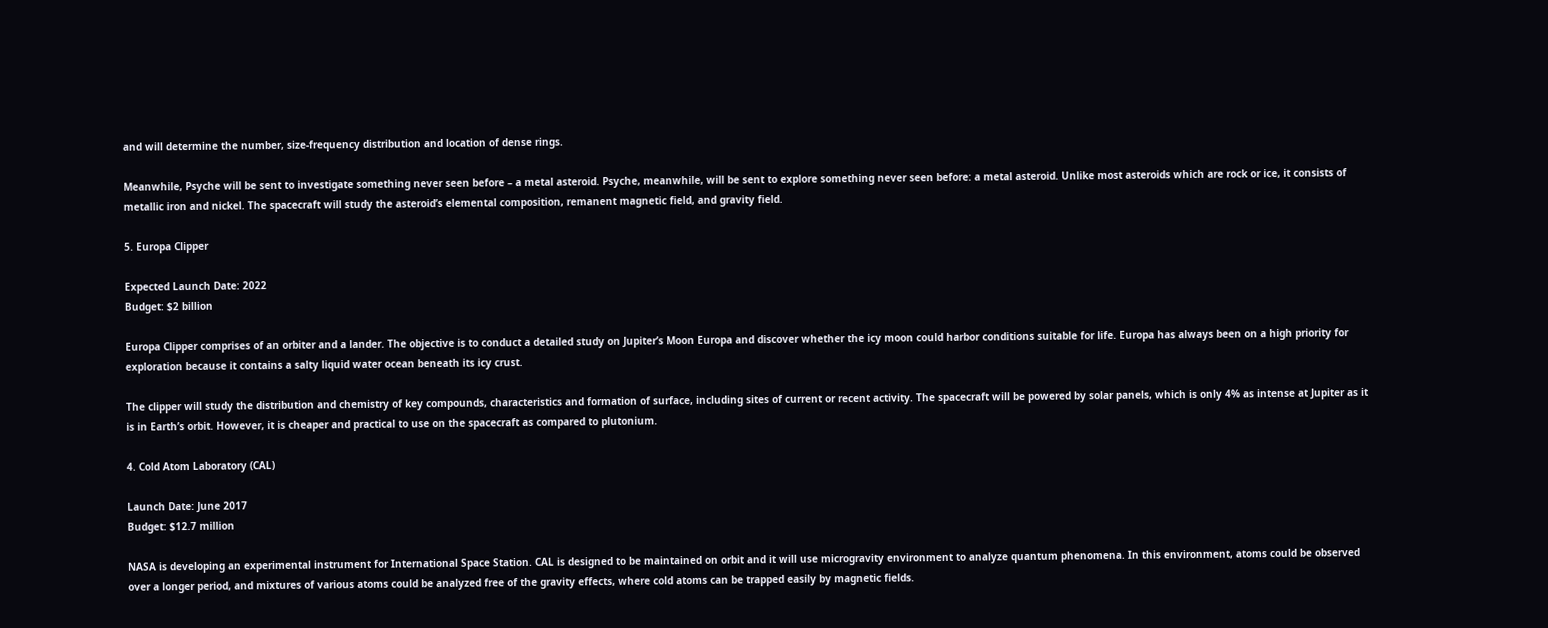and will determine the number, size-frequency distribution and location of dense rings.

Meanwhile, Psyche will be sent to investigate something never seen before – a metal asteroid. Psyche, meanwhile, will be sent to explore something never seen before: a metal asteroid. Unlike most asteroids which are rock or ice, it consists of metallic iron and nickel. The spacecraft will study the asteroid’s elemental composition, remanent magnetic field, and gravity field.

5. Europa Clipper

Expected Launch Date: 2022
Budget: $2 billion

Europa Clipper comprises of an orbiter and a lander. The objective is to conduct a detailed study on Jupiter’s Moon Europa and discover whether the icy moon could harbor conditions suitable for life. Europa has always been on a high priority for exploration because it contains a salty liquid water ocean beneath its icy crust.

The clipper will study the distribution and chemistry of key compounds, characteristics and formation of surface, including sites of current or recent activity. The spacecraft will be powered by solar panels, which is only 4% as intense at Jupiter as it is in Earth’s orbit. However, it is cheaper and practical to use on the spacecraft as compared to plutonium.

4. Cold Atom Laboratory (CAL)

Launch Date: June 2017
Budget: $12.7 million

NASA is developing an experimental instrument for International Space Station. CAL is designed to be maintained on orbit and it will use microgravity environment to analyze quantum phenomena. In this environment, atoms could be observed over a longer period, and mixtures of various atoms could be analyzed free of the gravity effects, where cold atoms can be trapped easily by magnetic fields.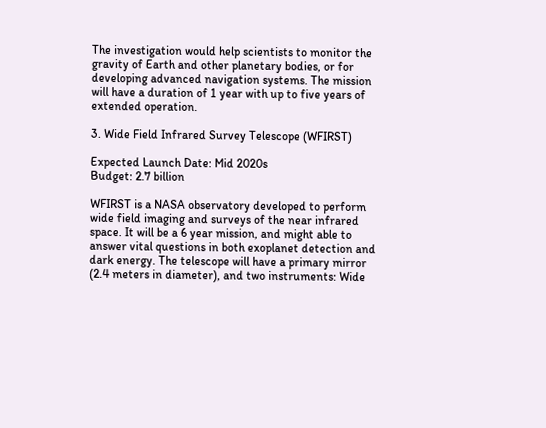The investigation would help scientists to monitor the gravity of Earth and other planetary bodies, or for developing advanced navigation systems. The mission will have a duration of 1 year with up to five years of extended operation.

3. Wide Field Infrared Survey Telescope (WFIRST)

Expected Launch Date: Mid 2020s
Budget: 2.7 billion

WFIRST is a NASA observatory developed to perform wide field imaging and surveys of the near infrared space. It will be a 6 year mission, and might able to answer vital questions in both exoplanet detection and dark energy. The telescope will have a primary mirror (2.4 meters in diameter), and two instruments: Wide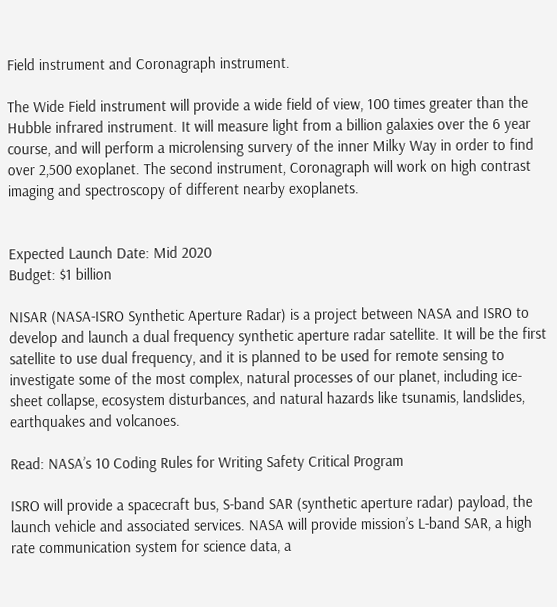Field instrument and Coronagraph instrument.

The Wide Field instrument will provide a wide field of view, 100 times greater than the Hubble infrared instrument. It will measure light from a billion galaxies over the 6 year course, and will perform a microlensing survery of the inner Milky Way in order to find over 2,500 exoplanet. The second instrument, Coronagraph will work on high contrast imaging and spectroscopy of different nearby exoplanets.


Expected Launch Date: Mid 2020
Budget: $1 billion

NISAR (NASA-ISRO Synthetic Aperture Radar) is a project between NASA and ISRO to develop and launch a dual frequency synthetic aperture radar satellite. It will be the first satellite to use dual frequency, and it is planned to be used for remote sensing to investigate some of the most complex, natural processes of our planet, including ice-sheet collapse, ecosystem disturbances, and natural hazards like tsunamis, landslides, earthquakes and volcanoes.

Read: NASA’s 10 Coding Rules for Writing Safety Critical Program

ISRO will provide a spacecraft bus, S-band SAR (synthetic aperture radar) payload, the launch vehicle and associated services. NASA will provide mission’s L-band SAR, a high rate communication system for science data, a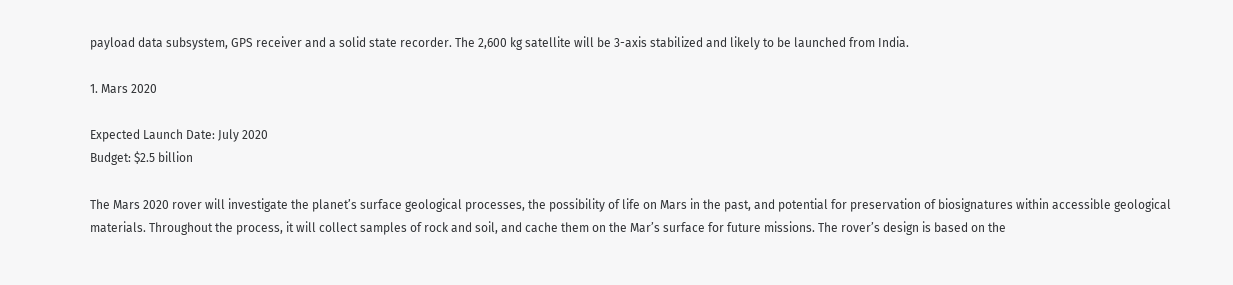payload data subsystem, GPS receiver and a solid state recorder. The 2,600 kg satellite will be 3-axis stabilized and likely to be launched from India.

1. Mars 2020

Expected Launch Date: July 2020
Budget: $2.5 billion

The Mars 2020 rover will investigate the planet’s surface geological processes, the possibility of life on Mars in the past, and potential for preservation of biosignatures within accessible geological materials. Throughout the process, it will collect samples of rock and soil, and cache them on the Mar’s surface for future missions. The rover’s design is based on the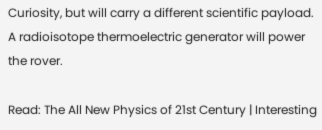Curiosity, but will carry a different scientific payload. A radioisotope thermoelectric generator will power the rover.

Read: The All New Physics of 21st Century | Interesting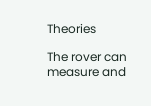Theories

The rover can measure and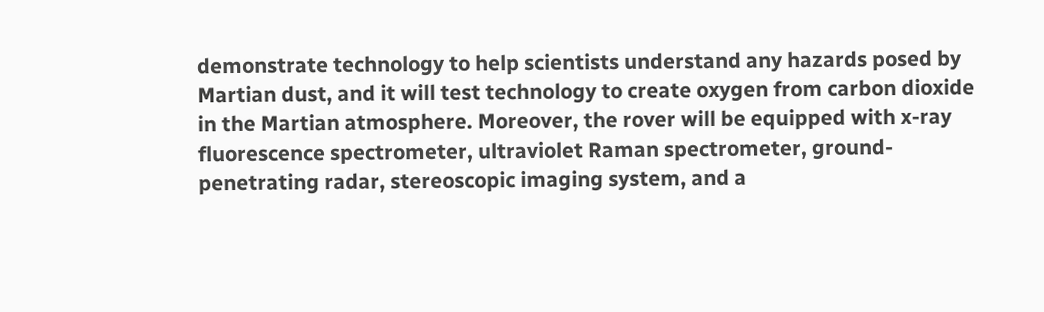demonstrate technology to help scientists understand any hazards posed by Martian dust, and it will test technology to create oxygen from carbon dioxide in the Martian atmosphere. Moreover, the rover will be equipped with x-ray fluorescence spectrometer, ultraviolet Raman spectrometer, ground-penetrating radar, stereoscopic imaging system, and a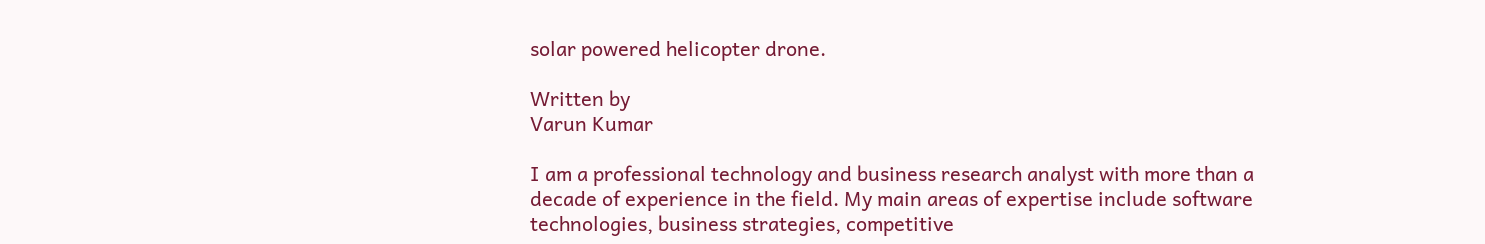solar powered helicopter drone.

Written by
Varun Kumar

I am a professional technology and business research analyst with more than a decade of experience in the field. My main areas of expertise include software technologies, business strategies, competitive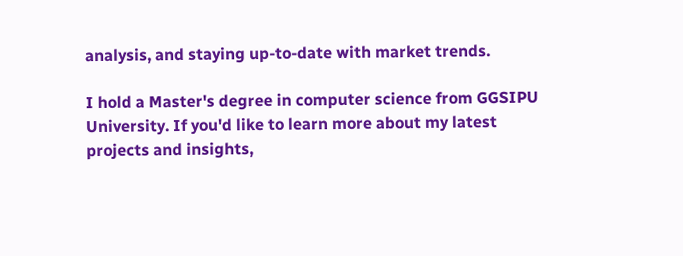analysis, and staying up-to-date with market trends.

I hold a Master's degree in computer science from GGSIPU University. If you'd like to learn more about my latest projects and insights,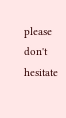please don't hesitate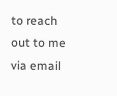to reach out to me via email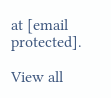at [email protected].

View all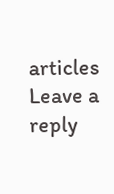articles
Leave a reply